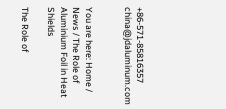+86-571-85816357         china@jdaluminum.com


You are here: Home / News / The Role of Aluminium Foil in Heat Shields

The Role of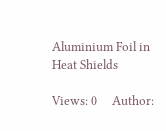Aluminium Foil in Heat Shields

Views: 0     Author: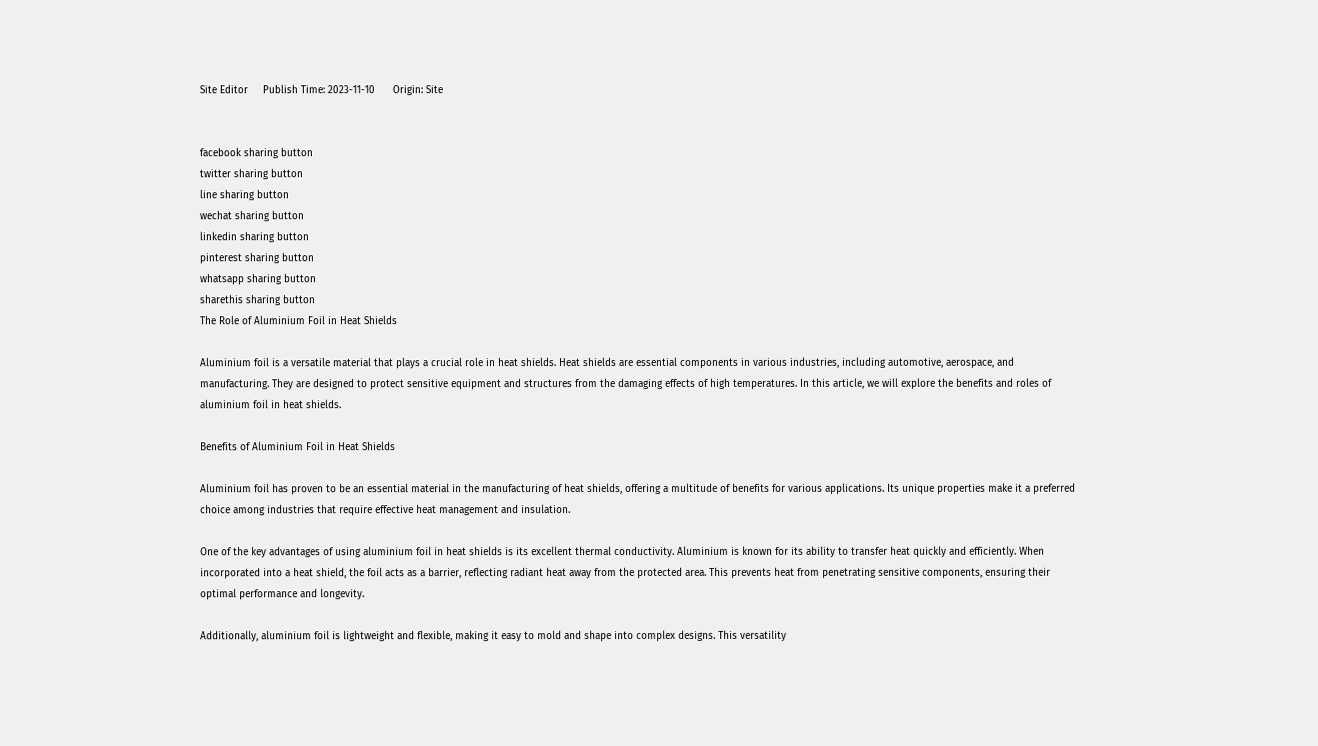Site Editor     Publish Time: 2023-11-10      Origin: Site


facebook sharing button
twitter sharing button
line sharing button
wechat sharing button
linkedin sharing button
pinterest sharing button
whatsapp sharing button
sharethis sharing button
The Role of Aluminium Foil in Heat Shields

Aluminium foil is a versatile material that plays a crucial role in heat shields. Heat shields are essential components in various industries, including automotive, aerospace, and manufacturing. They are designed to protect sensitive equipment and structures from the damaging effects of high temperatures. In this article, we will explore the benefits and roles of aluminium foil in heat shields.

Benefits of Aluminium Foil in Heat Shields

Aluminium foil has proven to be an essential material in the manufacturing of heat shields, offering a multitude of benefits for various applications. Its unique properties make it a preferred choice among industries that require effective heat management and insulation.

One of the key advantages of using aluminium foil in heat shields is its excellent thermal conductivity. Aluminium is known for its ability to transfer heat quickly and efficiently. When incorporated into a heat shield, the foil acts as a barrier, reflecting radiant heat away from the protected area. This prevents heat from penetrating sensitive components, ensuring their optimal performance and longevity.

Additionally, aluminium foil is lightweight and flexible, making it easy to mold and shape into complex designs. This versatility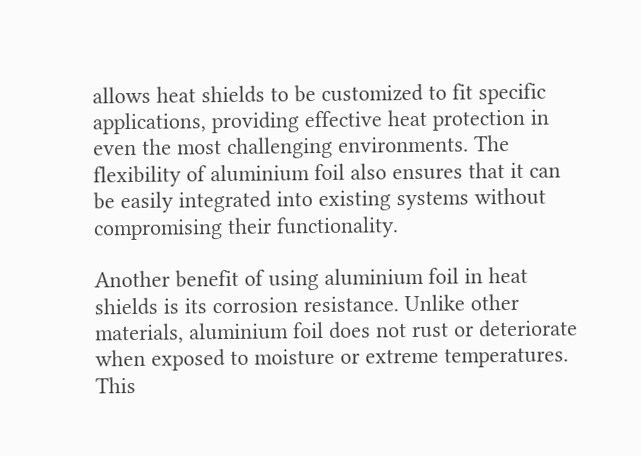allows heat shields to be customized to fit specific applications, providing effective heat protection in even the most challenging environments. The flexibility of aluminium foil also ensures that it can be easily integrated into existing systems without compromising their functionality.

Another benefit of using aluminium foil in heat shields is its corrosion resistance. Unlike other materials, aluminium foil does not rust or deteriorate when exposed to moisture or extreme temperatures. This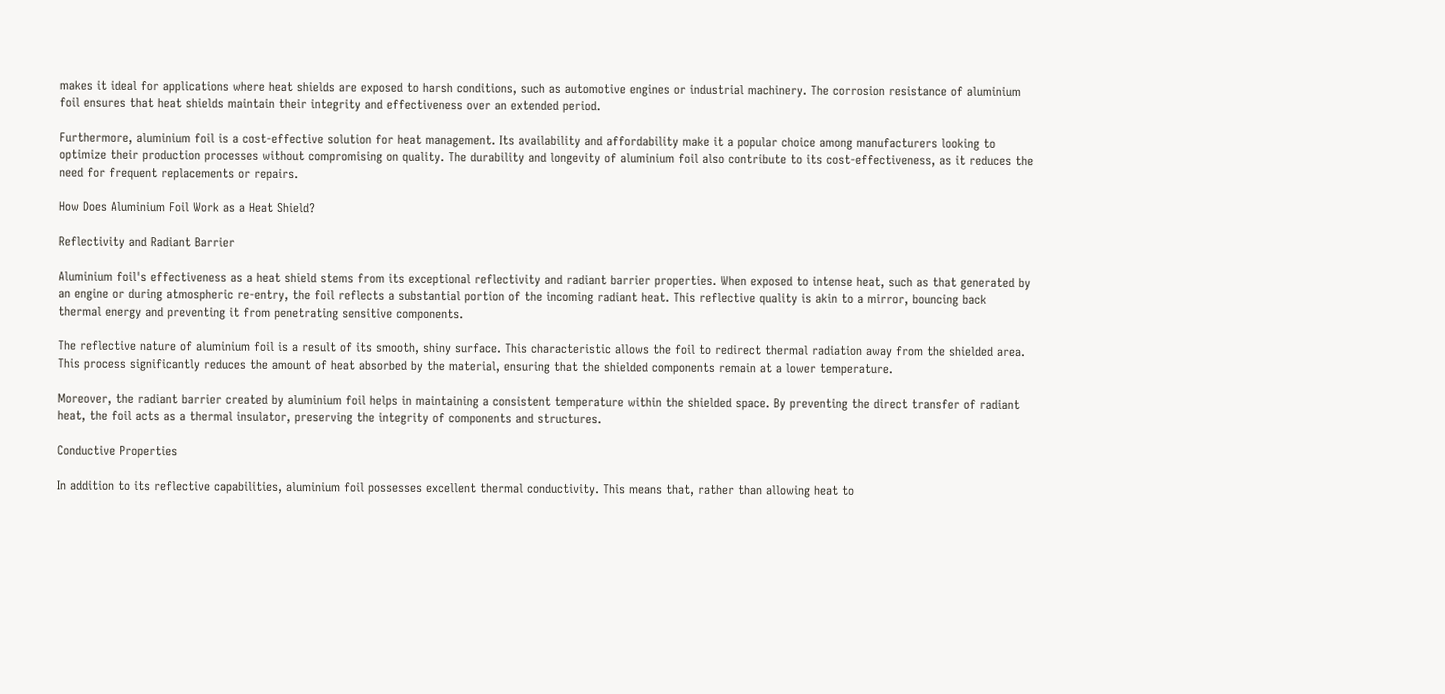makes it ideal for applications where heat shields are exposed to harsh conditions, such as automotive engines or industrial machinery. The corrosion resistance of aluminium foil ensures that heat shields maintain their integrity and effectiveness over an extended period.

Furthermore, aluminium foil is a cost-effective solution for heat management. Its availability and affordability make it a popular choice among manufacturers looking to optimize their production processes without compromising on quality. The durability and longevity of aluminium foil also contribute to its cost-effectiveness, as it reduces the need for frequent replacements or repairs.

How Does Aluminium Foil Work as a Heat Shield?

Reflectivity and Radiant Barrier

Aluminium foil's effectiveness as a heat shield stems from its exceptional reflectivity and radiant barrier properties. When exposed to intense heat, such as that generated by an engine or during atmospheric re-entry, the foil reflects a substantial portion of the incoming radiant heat. This reflective quality is akin to a mirror, bouncing back thermal energy and preventing it from penetrating sensitive components.

The reflective nature of aluminium foil is a result of its smooth, shiny surface. This characteristic allows the foil to redirect thermal radiation away from the shielded area. This process significantly reduces the amount of heat absorbed by the material, ensuring that the shielded components remain at a lower temperature.

Moreover, the radiant barrier created by aluminium foil helps in maintaining a consistent temperature within the shielded space. By preventing the direct transfer of radiant heat, the foil acts as a thermal insulator, preserving the integrity of components and structures.

Conductive Properties

In addition to its reflective capabilities, aluminium foil possesses excellent thermal conductivity. This means that, rather than allowing heat to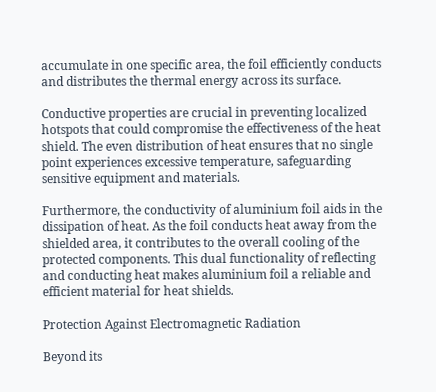accumulate in one specific area, the foil efficiently conducts and distributes the thermal energy across its surface.

Conductive properties are crucial in preventing localized hotspots that could compromise the effectiveness of the heat shield. The even distribution of heat ensures that no single point experiences excessive temperature, safeguarding sensitive equipment and materials.

Furthermore, the conductivity of aluminium foil aids in the dissipation of heat. As the foil conducts heat away from the shielded area, it contributes to the overall cooling of the protected components. This dual functionality of reflecting and conducting heat makes aluminium foil a reliable and efficient material for heat shields.

Protection Against Electromagnetic Radiation

Beyond its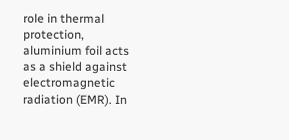role in thermal protection, aluminium foil acts as a shield against electromagnetic radiation (EMR). In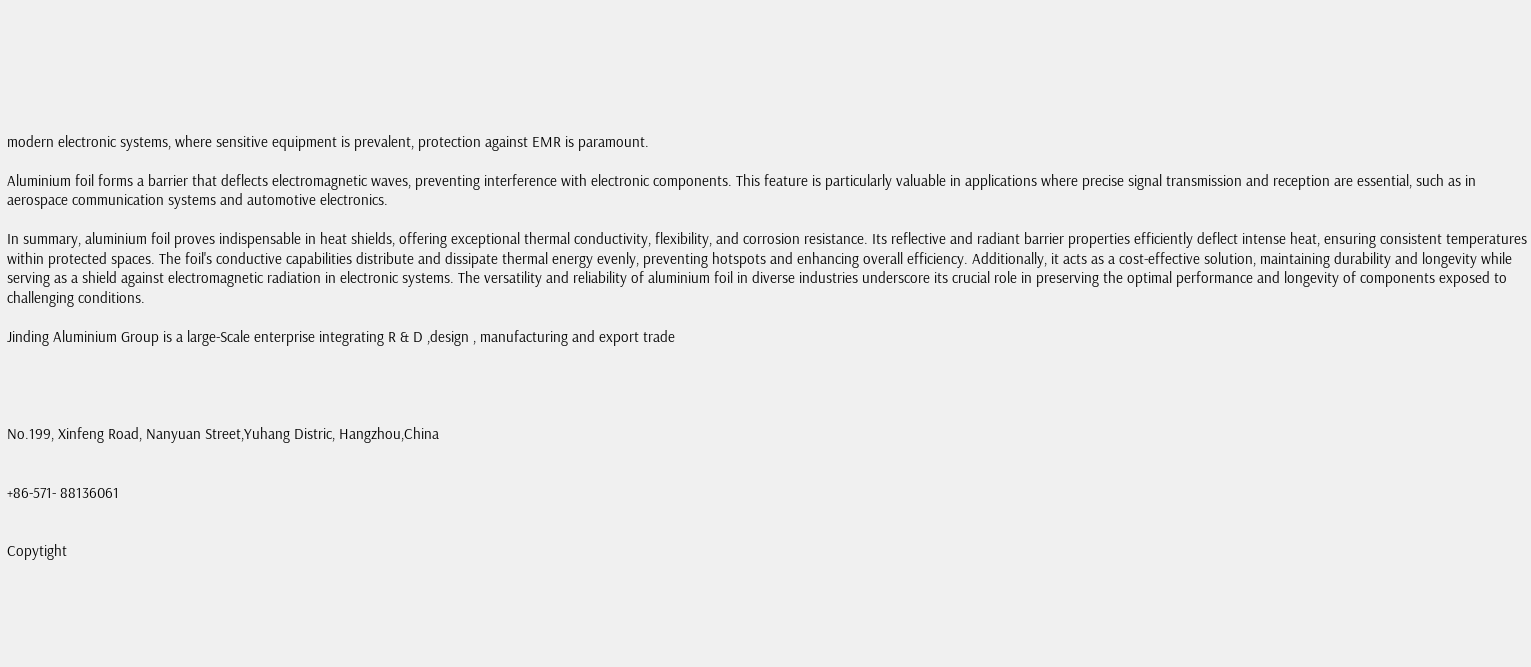modern electronic systems, where sensitive equipment is prevalent, protection against EMR is paramount.

Aluminium foil forms a barrier that deflects electromagnetic waves, preventing interference with electronic components. This feature is particularly valuable in applications where precise signal transmission and reception are essential, such as in aerospace communication systems and automotive electronics.

In summary, aluminium foil proves indispensable in heat shields, offering exceptional thermal conductivity, flexibility, and corrosion resistance. Its reflective and radiant barrier properties efficiently deflect intense heat, ensuring consistent temperatures within protected spaces. The foil's conductive capabilities distribute and dissipate thermal energy evenly, preventing hotspots and enhancing overall efficiency. Additionally, it acts as a cost-effective solution, maintaining durability and longevity while serving as a shield against electromagnetic radiation in electronic systems. The versatility and reliability of aluminium foil in diverse industries underscore its crucial role in preserving the optimal performance and longevity of components exposed to challenging conditions.

Jinding Aluminium Group is a large-Scale enterprise integrating R & D ,design , manufacturing and export trade




No.199, Xinfeng Road, Nanyuan Street,Yuhang Distric, Hangzhou,China


+86-571- 88136061


Copytight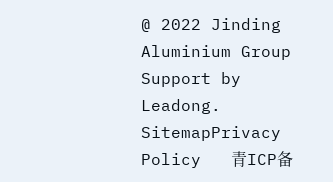@ 2022 Jinding Aluminium Group Support by Leadong. SitemapPrivacy Policy   青ICP备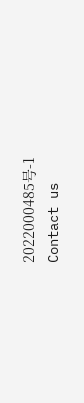2022000485号-1
Contact us